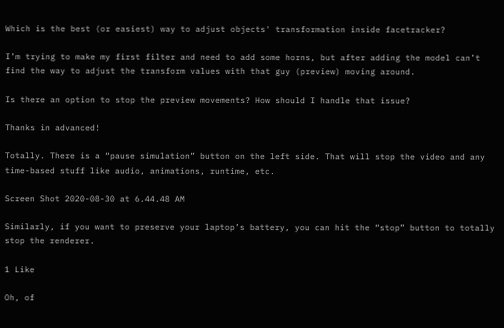Which is the best (or easiest) way to adjust objects' transformation inside facetracker?

I’m trying to make my first filter and need to add some horns, but after adding the model can’t find the way to adjust the transform values with that guy (preview) moving around.

Is there an option to stop the preview movements? How should I handle that issue?

Thanks in advanced!

Totally. There is a “pause simulation” button on the left side. That will stop the video and any time-based stuff like audio, animations, runtime, etc.

Screen Shot 2020-08-30 at 6.44.48 AM

Similarly, if you want to preserve your laptop’s battery, you can hit the “stop” button to totally stop the renderer.

1 Like

Oh, of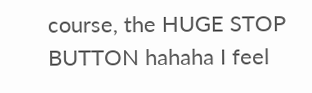course, the HUGE STOP BUTTON hahaha I feel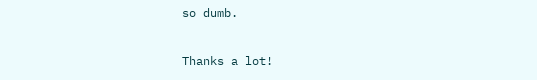so dumb.

Thanks a lot!